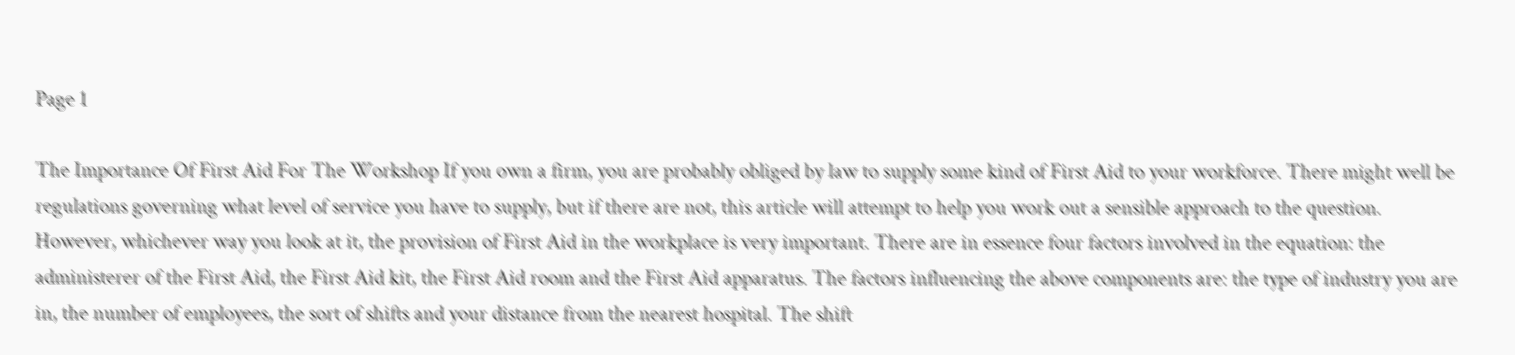Page 1

The Importance Of First Aid For The Workshop If you own a firm, you are probably obliged by law to supply some kind of First Aid to your workforce. There might well be regulations governing what level of service you have to supply, but if there are not, this article will attempt to help you work out a sensible approach to the question. However, whichever way you look at it, the provision of First Aid in the workplace is very important. There are in essence four factors involved in the equation: the administerer of the First Aid, the First Aid kit, the First Aid room and the First Aid apparatus. The factors influencing the above components are: the type of industry you are in, the number of employees, the sort of shifts and your distance from the nearest hospital. The shift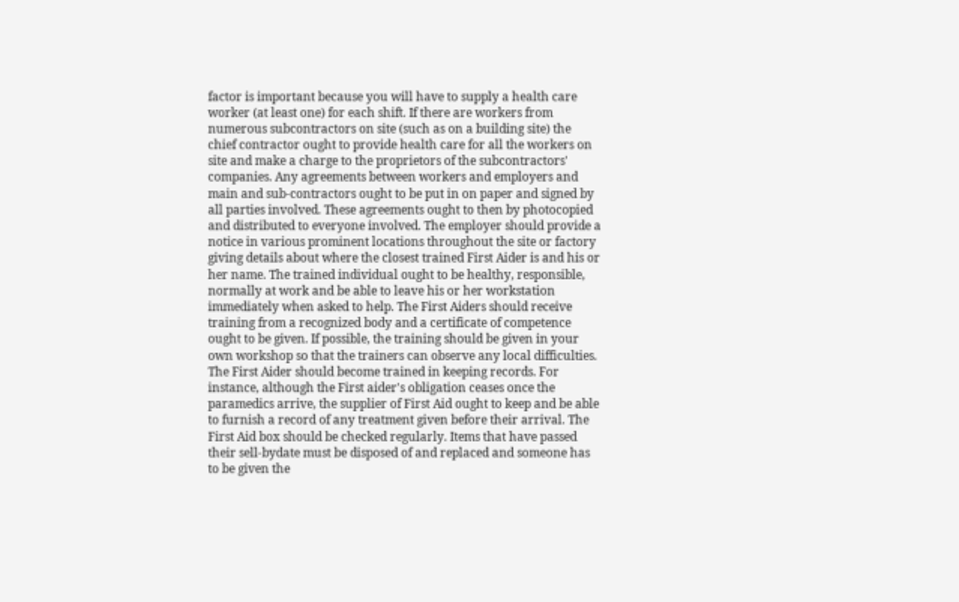factor is important because you will have to supply a health care worker (at least one) for each shift. If there are workers from numerous subcontractors on site (such as on a building site) the chief contractor ought to provide health care for all the workers on site and make a charge to the proprietors of the subcontractors' companies. Any agreements between workers and employers and main and sub-contractors ought to be put in on paper and signed by all parties involved. These agreements ought to then by photocopied and distributed to everyone involved. The employer should provide a notice in various prominent locations throughout the site or factory giving details about where the closest trained First Aider is and his or her name. The trained individual ought to be healthy, responsible, normally at work and be able to leave his or her workstation immediately when asked to help. The First Aiders should receive training from a recognized body and a certificate of competence ought to be given. If possible, the training should be given in your own workshop so that the trainers can observe any local difficulties. The First Aider should become trained in keeping records. For instance, although the First aider's obligation ceases once the paramedics arrive, the supplier of First Aid ought to keep and be able to furnish a record of any treatment given before their arrival. The First Aid box should be checked regularly. Items that have passed their sell-bydate must be disposed of and replaced and someone has to be given the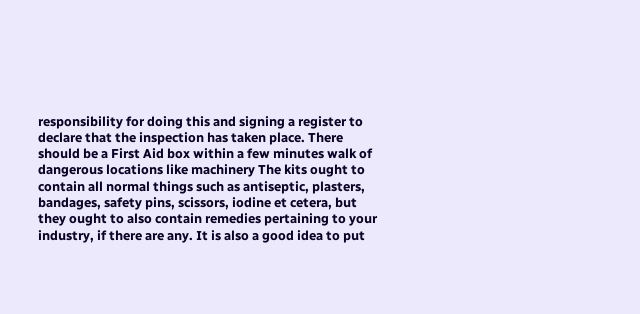responsibility for doing this and signing a register to declare that the inspection has taken place. There should be a First Aid box within a few minutes walk of dangerous locations like machinery The kits ought to contain all normal things such as antiseptic, plasters, bandages, safety pins, scissors, iodine et cetera, but they ought to also contain remedies pertaining to your industry, if there are any. It is also a good idea to put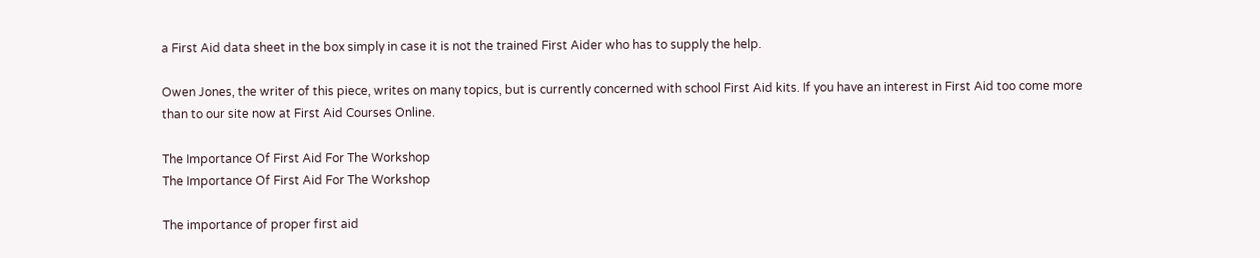a First Aid data sheet in the box simply in case it is not the trained First Aider who has to supply the help.

Owen Jones, the writer of this piece, writes on many topics, but is currently concerned with school First Aid kits. If you have an interest in First Aid too come more than to our site now at First Aid Courses Online.

The Importance Of First Aid For The Workshop
The Importance Of First Aid For The Workshop

The importance of proper first aid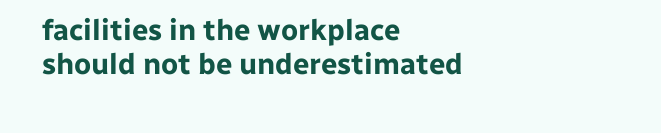facilities in the workplace should not be underestimated